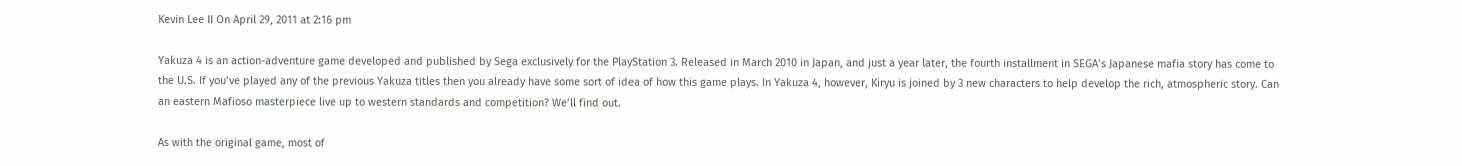Kevin Lee II On April 29, 2011 at 2:16 pm

Yakuza 4 is an action-adventure game developed and published by Sega exclusively for the PlayStation 3. Released in March 2010 in Japan, and just a year later, the fourth installment in SEGA’s Japanese mafia story has come to the U.S. If you’ve played any of the previous Yakuza titles then you already have some sort of idea of how this game plays. In Yakuza 4, however, Kiryu is joined by 3 new characters to help develop the rich, atmospheric story. Can an eastern Mafioso masterpiece live up to western standards and competition? We’ll find out.

As with the original game, most of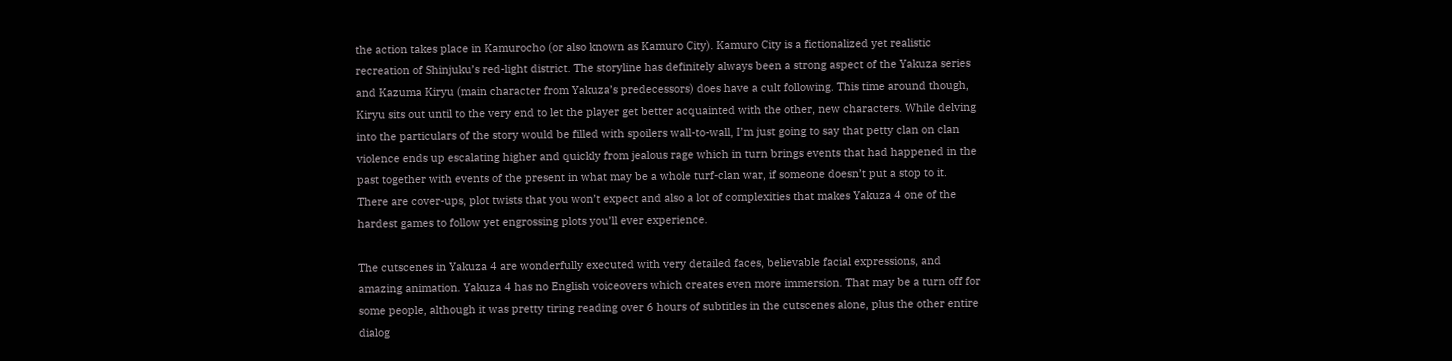the action takes place in Kamurocho (or also known as Kamuro City). Kamuro City is a fictionalized yet realistic recreation of Shinjuku’s red-light district. The storyline has definitely always been a strong aspect of the Yakuza series and Kazuma Kiryu (main character from Yakuza’s predecessors) does have a cult following. This time around though, Kiryu sits out until to the very end to let the player get better acquainted with the other, new characters. While delving into the particulars of the story would be filled with spoilers wall-to-wall, I’m just going to say that petty clan on clan violence ends up escalating higher and quickly from jealous rage which in turn brings events that had happened in the past together with events of the present in what may be a whole turf-clan war, if someone doesn’t put a stop to it. There are cover-ups, plot twists that you won’t expect and also a lot of complexities that makes Yakuza 4 one of the hardest games to follow yet engrossing plots you’ll ever experience.

The cutscenes in Yakuza 4 are wonderfully executed with very detailed faces, believable facial expressions, and amazing animation. Yakuza 4 has no English voiceovers which creates even more immersion. That may be a turn off for some people, although it was pretty tiring reading over 6 hours of subtitles in the cutscenes alone, plus the other entire dialog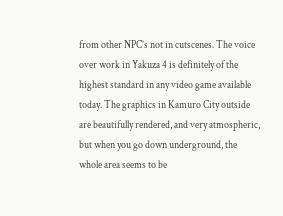from other NPC’s not in cutscenes. The voice over work in Yakuza 4 is definitely of the highest standard in any video game available today. The graphics in Kamuro City outside are beautifully rendered, and very atmospheric, but when you go down underground, the whole area seems to be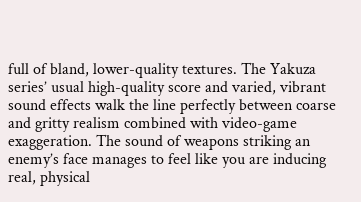full of bland, lower-quality textures. The Yakuza series’ usual high-quality score and varied, vibrant sound effects walk the line perfectly between coarse and gritty realism combined with video-game exaggeration. The sound of weapons striking an enemy’s face manages to feel like you are inducing real, physical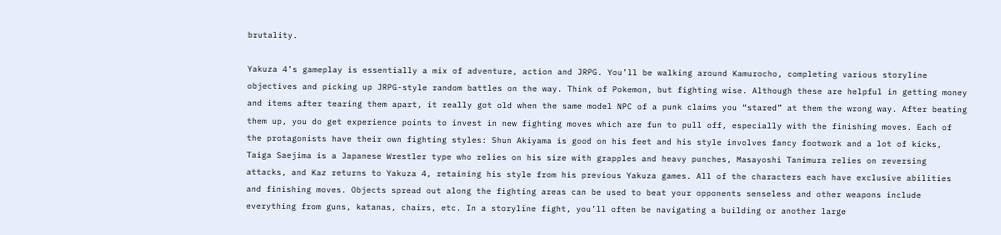brutality.

Yakuza 4’s gameplay is essentially a mix of adventure, action and JRPG. You’ll be walking around Kamurocho, completing various storyline objectives and picking up JRPG-style random battles on the way. Think of Pokemon, but fighting wise. Although these are helpful in getting money and items after tearing them apart, it really got old when the same model NPC of a punk claims you “stared” at them the wrong way. After beating them up, you do get experience points to invest in new fighting moves which are fun to pull off, especially with the finishing moves. Each of the protagonists have their own fighting styles: Shun Akiyama is good on his feet and his style involves fancy footwork and a lot of kicks, Taiga Saejima is a Japanese Wrestler type who relies on his size with grapples and heavy punches, Masayoshi Tanimura relies on reversing attacks, and Kaz returns to Yakuza 4, retaining his style from his previous Yakuza games. All of the characters each have exclusive abilities and finishing moves. Objects spread out along the fighting areas can be used to beat your opponents senseless and other weapons include everything from guns, katanas, chairs, etc. In a storyline fight, you’ll often be navigating a building or another large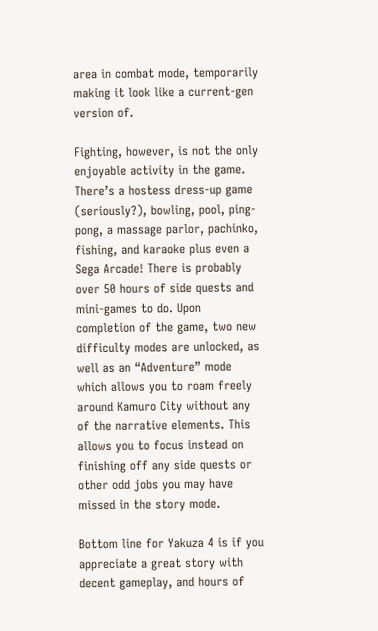area in combat mode, temporarily making it look like a current-gen version of.

Fighting, however, is not the only enjoyable activity in the game. There’s a hostess dress-up game (seriously?), bowling, pool, ping-pong, a massage parlor, pachinko, fishing, and karaoke plus even a Sega Arcade! There is probably over 50 hours of side quests and mini-games to do. Upon completion of the game, two new difficulty modes are unlocked, as well as an “Adventure” mode which allows you to roam freely around Kamuro City without any of the narrative elements. This allows you to focus instead on finishing off any side quests or other odd jobs you may have missed in the story mode.

Bottom line for Yakuza 4 is if you appreciate a great story with decent gameplay, and hours of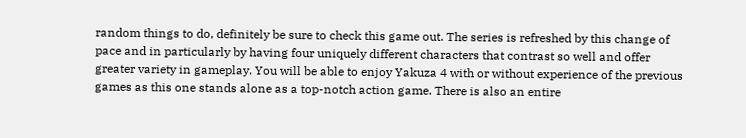random things to do, definitely be sure to check this game out. The series is refreshed by this change of pace and in particularly by having four uniquely different characters that contrast so well and offer greater variety in gameplay. You will be able to enjoy Yakuza 4 with or without experience of the previous games as this one stands alone as a top-notch action game. There is also an entire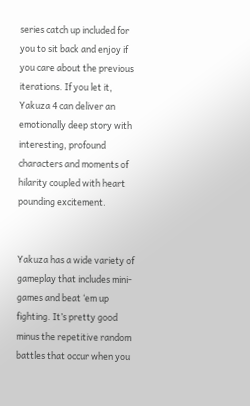series catch up included for you to sit back and enjoy if you care about the previous iterations. If you let it, Yakuza 4 can deliver an emotionally deep story with interesting, profound characters and moments of hilarity coupled with heart pounding excitement.


Yakuza has a wide variety of gameplay that includes mini-games and beat ‘em up fighting. It’s pretty good minus the repetitive random battles that occur when you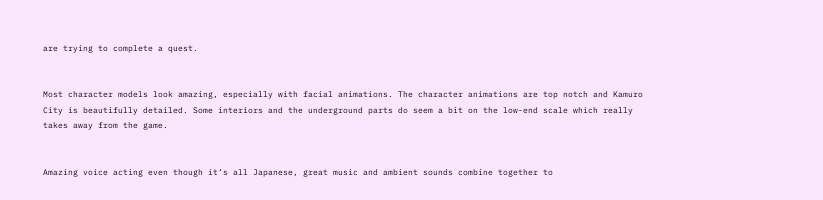are trying to complete a quest.


Most character models look amazing, especially with facial animations. The character animations are top notch and Kamuro City is beautifully detailed. Some interiors and the underground parts do seem a bit on the low-end scale which really takes away from the game.


Amazing voice acting even though it’s all Japanese, great music and ambient sounds combine together to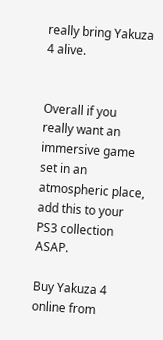really bring Yakuza 4 alive.


Overall if you really want an immersive game set in an atmospheric place, add this to your PS3 collection ASAP.

Buy Yakuza 4 online from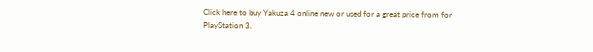Click here to buy Yakuza 4 online new or used for a great price from for PlayStation 3.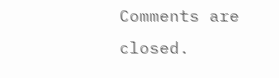Comments are closed.